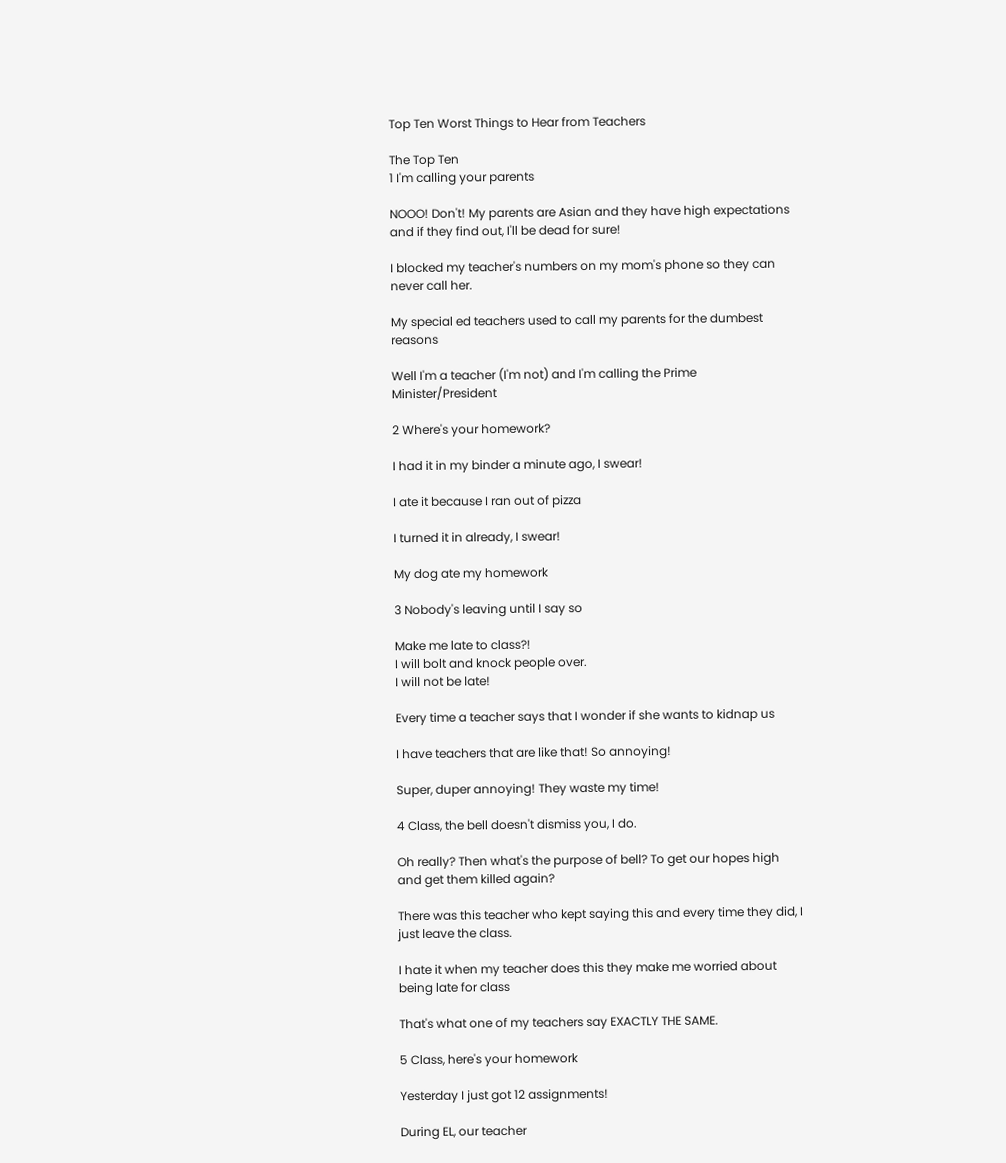Top Ten Worst Things to Hear from Teachers

The Top Ten
1 I'm calling your parents

NOOO! Don't! My parents are Asian and they have high expectations and if they find out, I'll be dead for sure!

I blocked my teacher's numbers on my mom's phone so they can never call her.

My special ed teachers used to call my parents for the dumbest reasons

Well I'm a teacher (I'm not) and I'm calling the Prime Minister/President

2 Where's your homework?

I had it in my binder a minute ago, I swear!

I ate it because I ran out of pizza

I turned it in already, I swear!

My dog ate my homework

3 Nobody's leaving until I say so

Make me late to class?!
I will bolt and knock people over.
I will not be late!

Every time a teacher says that I wonder if she wants to kidnap us

I have teachers that are like that! So annoying!

Super, duper annoying! They waste my time!

4 Class, the bell doesn't dismiss you, I do.

Oh really? Then what's the purpose of bell? To get our hopes high and get them killed again?

There was this teacher who kept saying this and every time they did, I just leave the class.

I hate it when my teacher does this they make me worried about being late for class

That's what one of my teachers say EXACTLY THE SAME.

5 Class, here's your homework

Yesterday I just got 12 assignments!

During EL, our teacher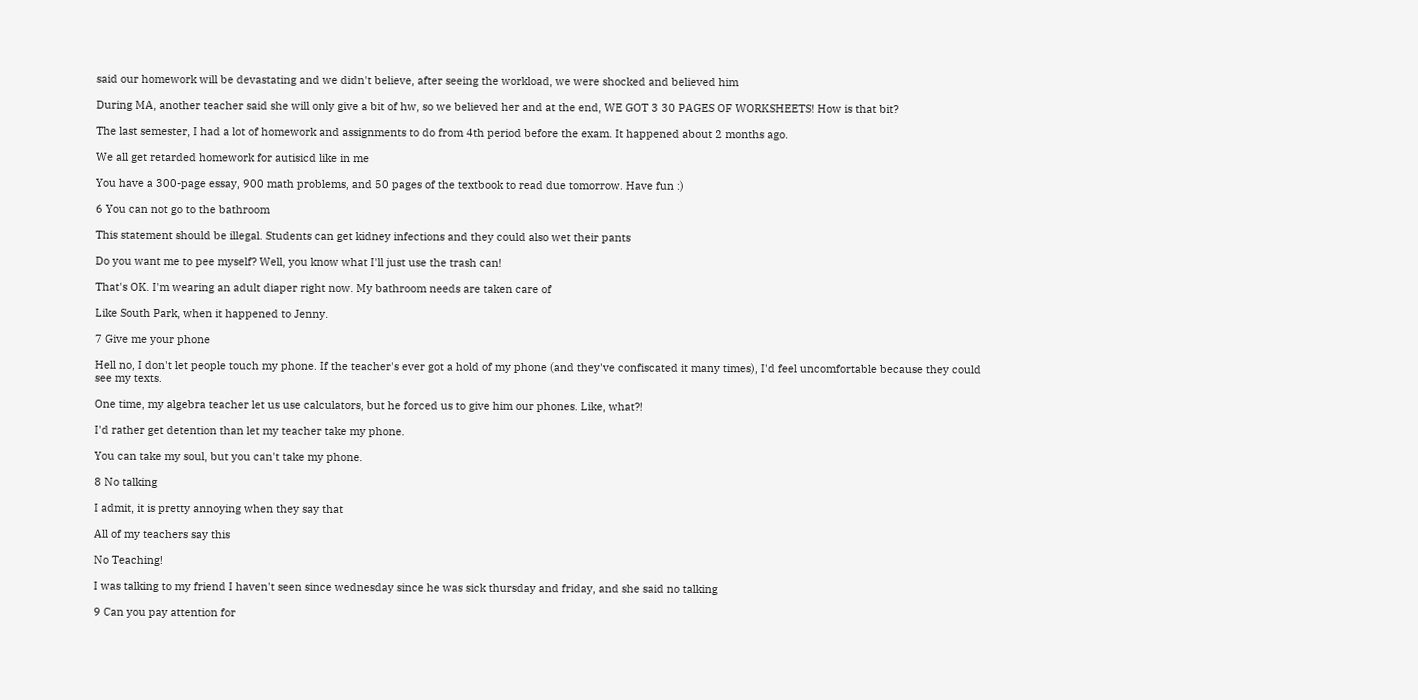said our homework will be devastating and we didn't believe, after seeing the workload, we were shocked and believed him

During MA, another teacher said she will only give a bit of hw, so we believed her and at the end, WE GOT 3 30 PAGES OF WORKSHEETS! How is that bit?

The last semester, I had a lot of homework and assignments to do from 4th period before the exam. It happened about 2 months ago.

We all get retarded homework for autisicd like in me

You have a 300-page essay, 900 math problems, and 50 pages of the textbook to read due tomorrow. Have fun :)

6 You can not go to the bathroom

This statement should be illegal. Students can get kidney infections and they could also wet their pants

Do you want me to pee myself? Well, you know what I'll just use the trash can!

That's OK. I'm wearing an adult diaper right now. My bathroom needs are taken care of

Like South Park, when it happened to Jenny.

7 Give me your phone

Hell no, I don't let people touch my phone. If the teacher's ever got a hold of my phone (and they've confiscated it many times), I'd feel uncomfortable because they could see my texts.

One time, my algebra teacher let us use calculators, but he forced us to give him our phones. Like, what?!

I'd rather get detention than let my teacher take my phone.

You can take my soul, but you can't take my phone.

8 No talking

I admit, it is pretty annoying when they say that

All of my teachers say this

No Teaching!

I was talking to my friend I haven't seen since wednesday since he was sick thursday and friday, and she said no talking

9 Can you pay attention for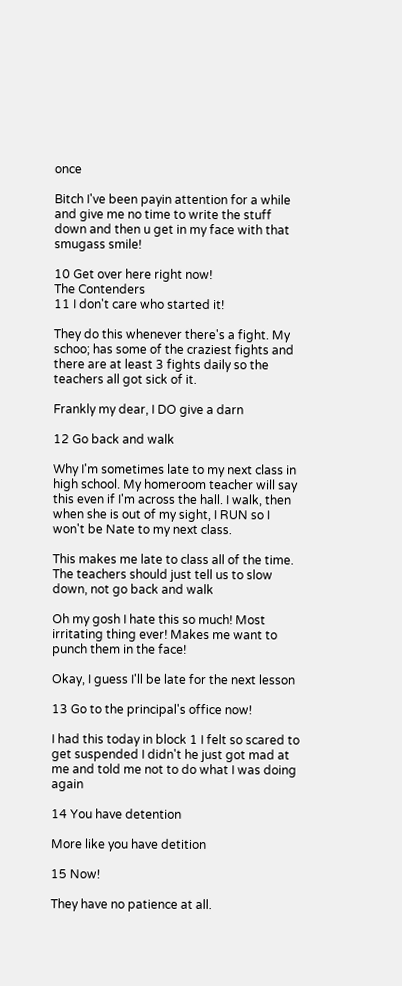once

Bitch I've been payin attention for a while and give me no time to write the stuff down and then u get in my face with that smugass smile!

10 Get over here right now!
The Contenders
11 I don't care who started it!

They do this whenever there's a fight. My schoo; has some of the craziest fights and there are at least 3 fights daily so the teachers all got sick of it.

Frankly my dear, I DO give a darn

12 Go back and walk

Why I'm sometimes late to my next class in high school. My homeroom teacher will say this even if I'm across the hall. I walk, then when she is out of my sight, I RUN so I won't be Nate to my next class.

This makes me late to class all of the time. The teachers should just tell us to slow down, not go back and walk

Oh my gosh I hate this so much! Most irritating thing ever! Makes me want to punch them in the face!

Okay, I guess I'll be late for the next lesson

13 Go to the principal's office now!

I had this today in block 1 I felt so scared to get suspended I didn't he just got mad at me and told me not to do what I was doing again

14 You have detention

More like you have detition

15 Now!

They have no patience at all.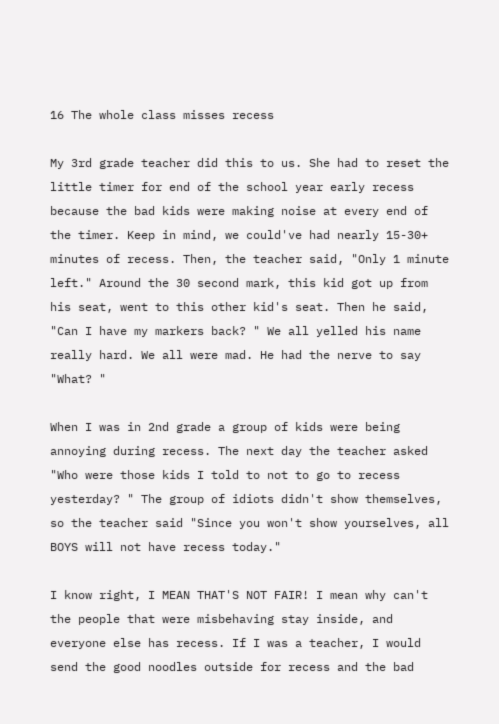16 The whole class misses recess

My 3rd grade teacher did this to us. She had to reset the little timer for end of the school year early recess because the bad kids were making noise at every end of the timer. Keep in mind, we could've had nearly 15-30+ minutes of recess. Then, the teacher said, "Only 1 minute left." Around the 30 second mark, this kid got up from his seat, went to this other kid's seat. Then he said, "Can I have my markers back? " We all yelled his name really hard. We all were mad. He had the nerve to say "What? "

When I was in 2nd grade a group of kids were being annoying during recess. The next day the teacher asked "Who were those kids I told to not to go to recess yesterday? " The group of idiots didn't show themselves, so the teacher said "Since you won't show yourselves, all BOYS will not have recess today."

I know right, I MEAN THAT'S NOT FAIR! I mean why can't the people that were misbehaving stay inside, and everyone else has recess. If I was a teacher, I would send the good noodles outside for recess and the bad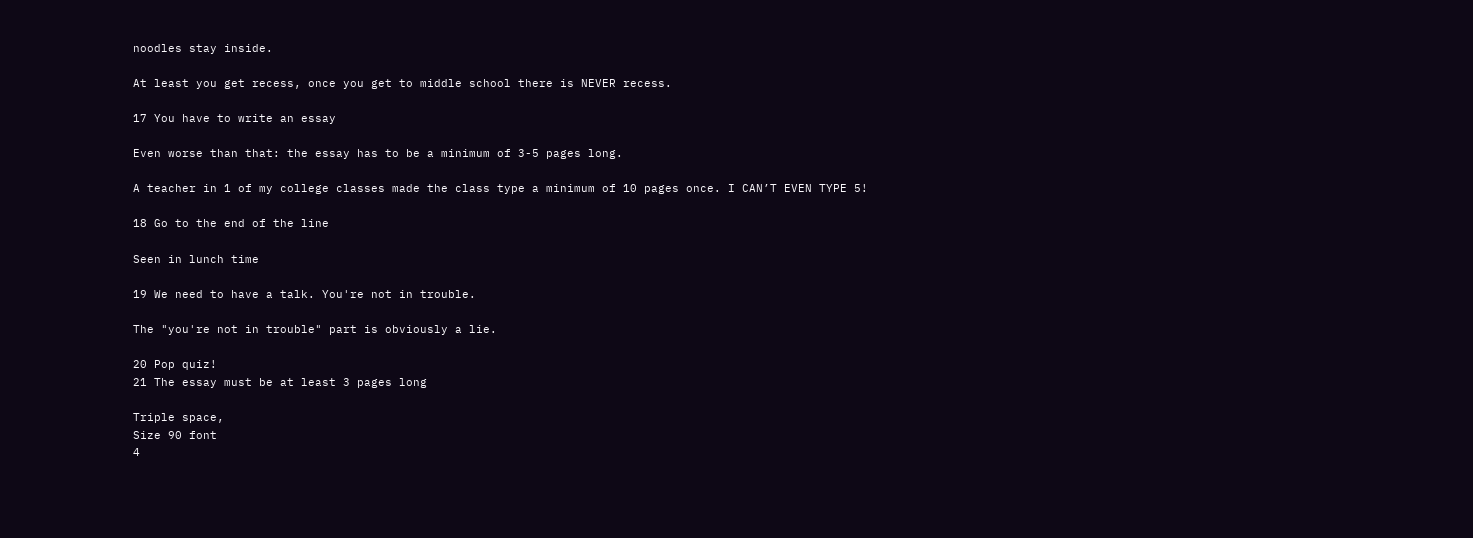noodles stay inside.

At least you get recess, once you get to middle school there is NEVER recess.

17 You have to write an essay

Even worse than that: the essay has to be a minimum of 3-5 pages long.

A teacher in 1 of my college classes made the class type a minimum of 10 pages once. I CAN’T EVEN TYPE 5!

18 Go to the end of the line

Seen in lunch time

19 We need to have a talk. You're not in trouble.

The "you're not in trouble" part is obviously a lie.

20 Pop quiz!
21 The essay must be at least 3 pages long

Triple space,
Size 90 font
4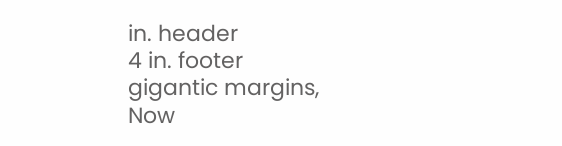in. header
4 in. footer
gigantic margins,
Now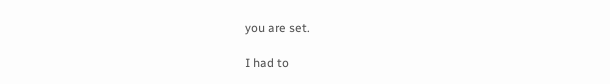you are set.

I had to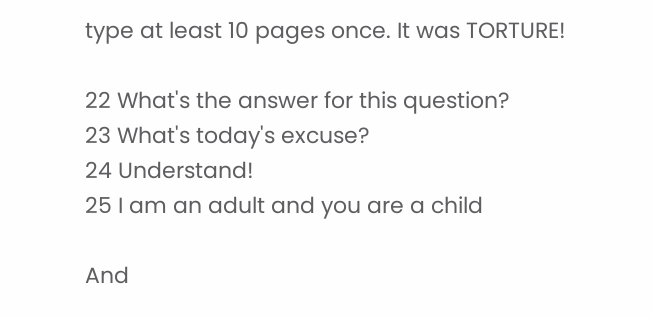type at least 10 pages once. It was TORTURE!

22 What's the answer for this question?
23 What's today's excuse?
24 Understand!
25 I am an adult and you are a child

And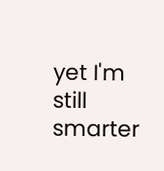yet I'm still smarter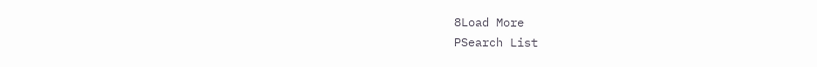8Load More
PSearch List